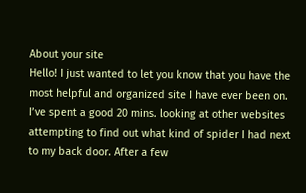About your site
Hello! I just wanted to let you know that you have the most helpful and organized site I have ever been on. I’ve spent a good 20 mins. looking at other websites attempting to find out what kind of spider I had next to my back door. After a few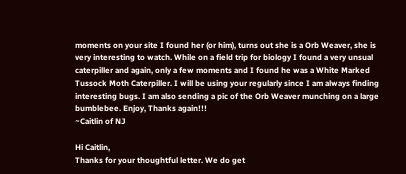moments on your site I found her (or him), turns out she is a Orb Weaver, she is very interesting to watch. While on a field trip for biology I found a very unsual caterpiller and again, only a few moments and I found he was a White Marked Tussock Moth Caterpiller. I will be using your regularly since I am always finding interesting bugs. I am also sending a pic of the Orb Weaver munching on a large bumblebee. Enjoy, Thanks again!!!
~Caitlin of NJ

Hi Caitlin,
Thanks for your thoughtful letter. We do get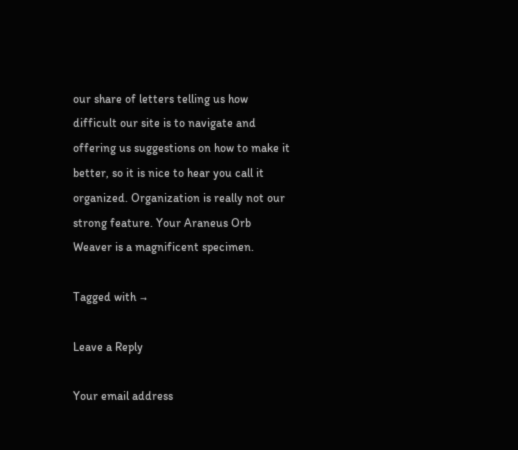our share of letters telling us how difficult our site is to navigate and offering us suggestions on how to make it better, so it is nice to hear you call it organized. Organization is really not our strong feature. Your Araneus Orb Weaver is a magnificent specimen.

Tagged with →

Leave a Reply

Your email address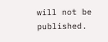will not be published.